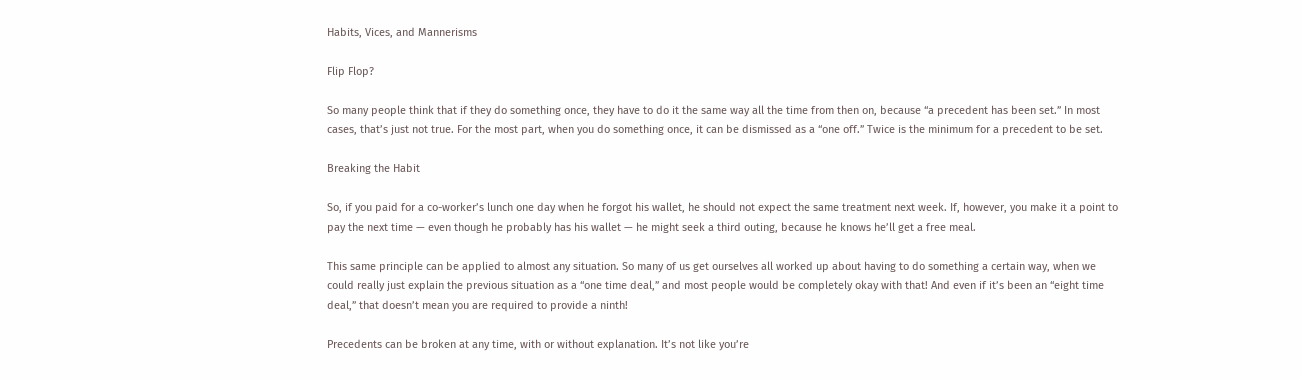Habits, Vices, and Mannerisms

Flip Flop?

So many people think that if they do something once, they have to do it the same way all the time from then on, because “a precedent has been set.” In most cases, that’s just not true. For the most part, when you do something once, it can be dismissed as a “one off.” Twice is the minimum for a precedent to be set.

Breaking the Habit

So, if you paid for a co-worker’s lunch one day when he forgot his wallet, he should not expect the same treatment next week. If, however, you make it a point to pay the next time — even though he probably has his wallet — he might seek a third outing, because he knows he’ll get a free meal.

This same principle can be applied to almost any situation. So many of us get ourselves all worked up about having to do something a certain way, when we could really just explain the previous situation as a “one time deal,” and most people would be completely okay with that! And even if it’s been an “eight time deal,” that doesn’t mean you are required to provide a ninth!

Precedents can be broken at any time, with or without explanation. It’s not like you’re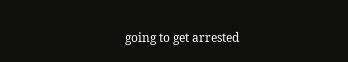going to get arrested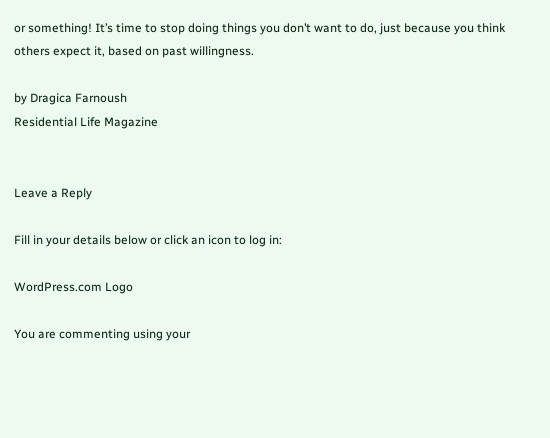or something! It’s time to stop doing things you don’t want to do, just because you think others expect it, based on past willingness.

by Dragica Farnoush
Residential Life Magazine


Leave a Reply

Fill in your details below or click an icon to log in:

WordPress.com Logo

You are commenting using your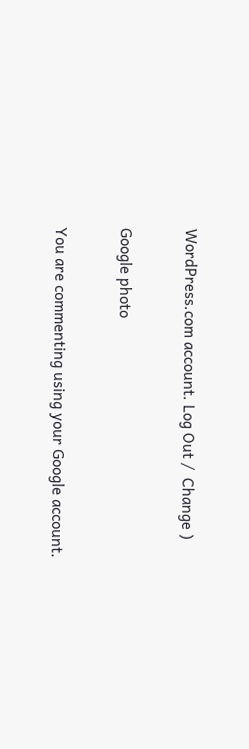WordPress.com account. Log Out /  Change )

Google photo

You are commenting using your Google account.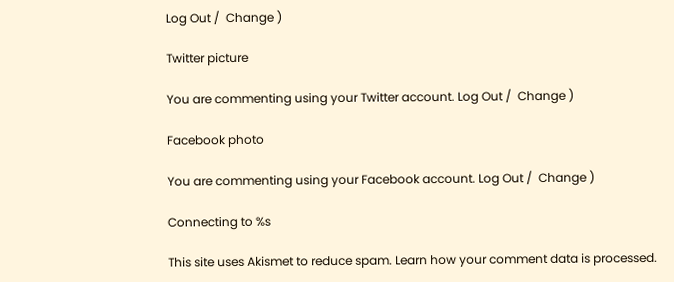Log Out /  Change )

Twitter picture

You are commenting using your Twitter account. Log Out /  Change )

Facebook photo

You are commenting using your Facebook account. Log Out /  Change )

Connecting to %s

This site uses Akismet to reduce spam. Learn how your comment data is processed.